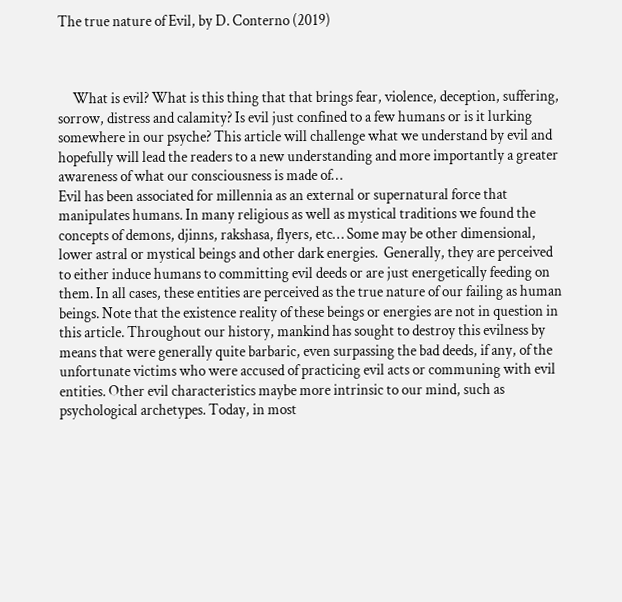The true nature of Evil, by D. Conterno (2019)



     What is evil? What is this thing that that brings fear, violence, deception, suffering, sorrow, distress and calamity? Is evil just confined to a few humans or is it lurking somewhere in our psyche? This article will challenge what we understand by evil and hopefully will lead the readers to a new understanding and more importantly a greater awareness of what our consciousness is made of…
Evil has been associated for millennia as an external or supernatural force that manipulates humans. In many religious as well as mystical traditions we found the concepts of demons, djinns, rakshasa, flyers, etc… Some may be other dimensional, lower astral or mystical beings and other dark energies.  Generally, they are perceived to either induce humans to committing evil deeds or are just energetically feeding on them. In all cases, these entities are perceived as the true nature of our failing as human beings. Note that the existence reality of these beings or energies are not in question in this article. Throughout our history, mankind has sought to destroy this evilness by means that were generally quite barbaric, even surpassing the bad deeds, if any, of the unfortunate victims who were accused of practicing evil acts or communing with evil entities. Other evil characteristics maybe more intrinsic to our mind, such as psychological archetypes. Today, in most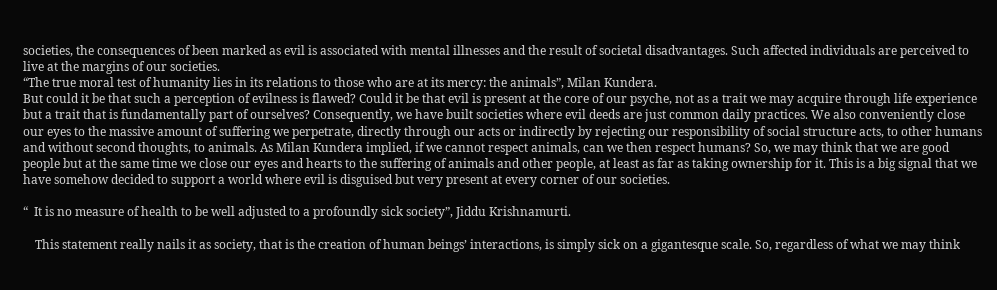societies, the consequences of been marked as evil is associated with mental illnesses and the result of societal disadvantages. Such affected individuals are perceived to live at the margins of our societies.
“The true moral test of humanity lies in its relations to those who are at its mercy: the animals”, Milan Kundera.
But could it be that such a perception of evilness is flawed? Could it be that evil is present at the core of our psyche, not as a trait we may acquire through life experience but a trait that is fundamentally part of ourselves? Consequently, we have built societies where evil deeds are just common daily practices. We also conveniently close our eyes to the massive amount of suffering we perpetrate, directly through our acts or indirectly by rejecting our responsibility of social structure acts, to other humans and without second thoughts, to animals. As Milan Kundera implied, if we cannot respect animals, can we then respect humans? So, we may think that we are good people but at the same time we close our eyes and hearts to the suffering of animals and other people, at least as far as taking ownership for it. This is a big signal that we have somehow decided to support a world where evil is disguised but very present at every corner of our societies.

“  It is no measure of health to be well adjusted to a profoundly sick society”, Jiddu Krishnamurti.

    This statement really nails it as society, that is the creation of human beings’ interactions, is simply sick on a gigantesque scale. So, regardless of what we may think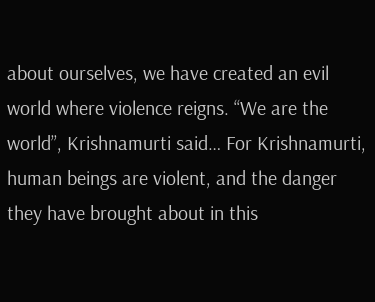about ourselves, we have created an evil world where violence reigns. “We are the world”, Krishnamurti said… For Krishnamurti, human beings are violent, and the danger they have brought about in this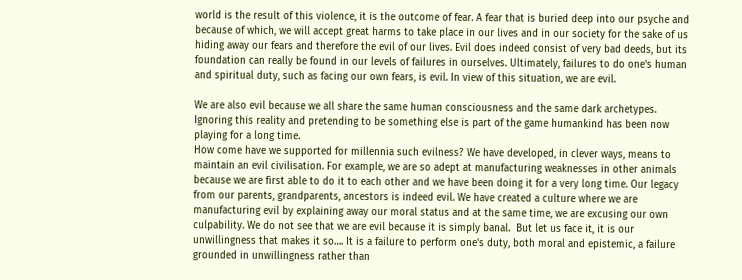world is the result of this violence, it is the outcome of fear. A fear that is buried deep into our psyche and because of which, we will accept great harms to take place in our lives and in our society for the sake of us hiding away our fears and therefore the evil of our lives. Evil does indeed consist of very bad deeds, but its foundation can really be found in our levels of failures in ourselves. Ultimately, failures to do one's human and spiritual duty, such as facing our own fears, is evil. In view of this situation, we are evil.

We are also evil because we all share the same human consciousness and the same dark archetypes. Ignoring this reality and pretending to be something else is part of the game humankind has been now playing for a long time.
How come have we supported for millennia such evilness? We have developed, in clever ways, means to maintain an evil civilisation. For example, we are so adept at manufacturing weaknesses in other animals because we are first able to do it to each other and we have been doing it for a very long time. Our legacy from our parents, grandparents, ancestors is indeed evil. We have created a culture where we are manufacturing evil by explaining away our moral status and at the same time, we are excusing our own culpability. We do not see that we are evil because it is simply banal.  But let us face it, it is our unwillingness that makes it so…. It is a failure to perform one's duty, both moral and epistemic, a failure grounded in unwillingness rather than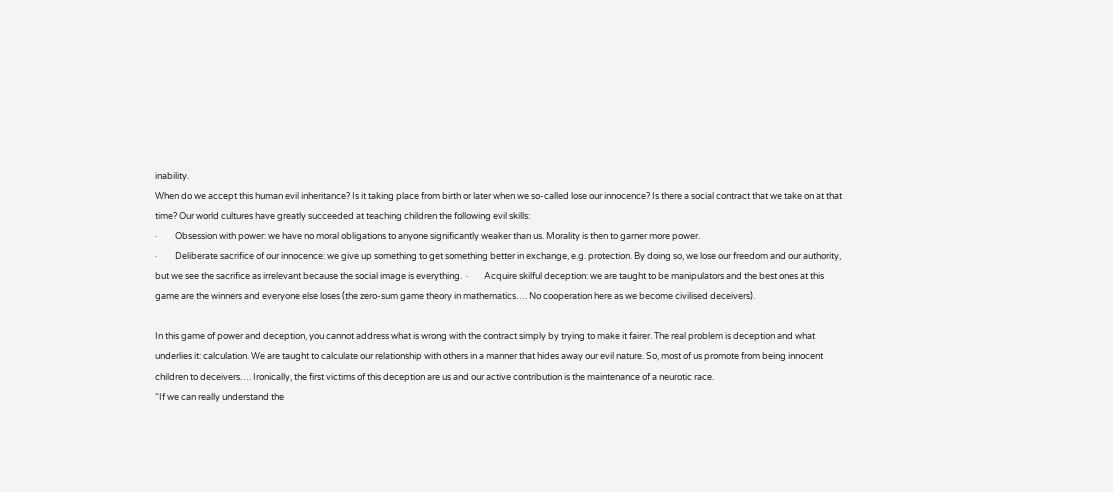inability.
When do we accept this human evil inheritance? Is it taking place from birth or later when we so-called lose our innocence? Is there a social contract that we take on at that time? Our world cultures have greatly succeeded at teaching children the following evil skills:
·         Obsession with power: we have no moral obligations to anyone significantly weaker than us. Morality is then to garner more power.
·         Deliberate sacrifice of our innocence: we give up something to get something better in exchange, e.g. protection. By doing so, we lose our freedom and our authority, but we see the sacrifice as irrelevant because the social image is everything.  ·        Acquire skilful deception: we are taught to be manipulators and the best ones at this game are the winners and everyone else loses (the zero-sum game theory in mathematics…. No cooperation here as we become civilised deceivers).

In this game of power and deception, you cannot address what is wrong with the contract simply by trying to make it fairer. The real problem is deception and what underlies it: calculation. We are taught to calculate our relationship with others in a manner that hides away our evil nature. So, most of us promote from being innocent children to deceivers…. Ironically, the first victims of this deception are us and our active contribution is the maintenance of a neurotic race.
“If we can really understand the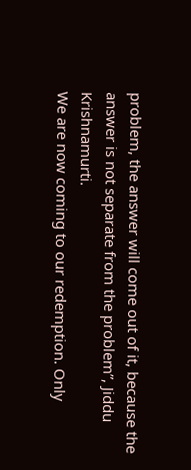problem, the answer will come out of it, because the answer is not separate from the problem”, Jiddu Krishnamurti.
We are now coming to our redemption. Only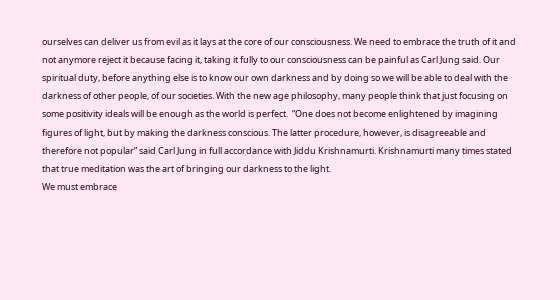ourselves can deliver us from evil as it lays at the core of our consciousness. We need to embrace the truth of it and not anymore reject it because facing it, taking it fully to our consciousness can be painful as Carl Jung said. Our spiritual duty, before anything else is to know our own darkness and by doing so we will be able to deal with the darkness of other people, of our societies. With the new age philosophy, many people think that just focusing on some positivity ideals will be enough as the world is perfect.  “One does not become enlightened by imagining figures of light, but by making the darkness conscious. The latter procedure, however, is disagreeable and therefore not popular” said Carl Jung in full accordance with Jiddu Krishnamurti. Krishnamurti many times stated that true meditation was the art of bringing our darkness to the light.
We must embrace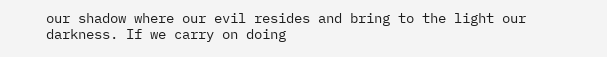our shadow where our evil resides and bring to the light our darkness. If we carry on doing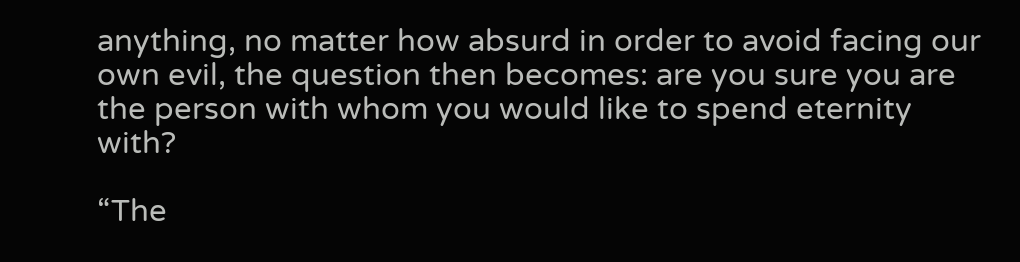anything, no matter how absurd in order to avoid facing our own evil, the question then becomes: are you sure you are the person with whom you would like to spend eternity with?

“The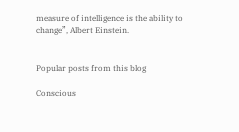measure of intelligence is the ability to change”, Albert Einstein.


Popular posts from this blog

Conscious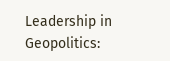Leadership in Geopolitics: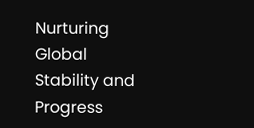Nurturing Global Stability and Progress